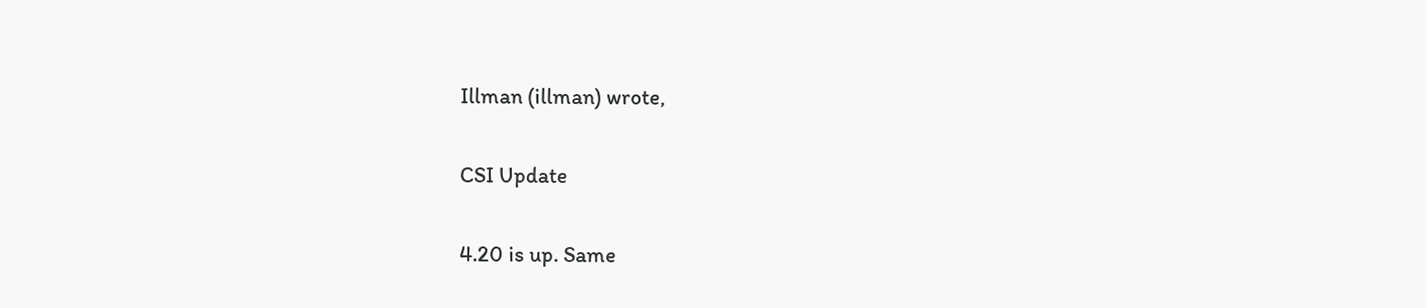Illman (illman) wrote,

CSI Update

4.20 is up. Same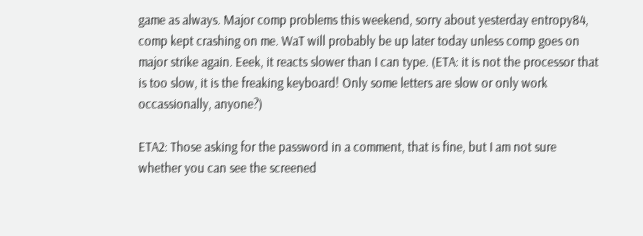game as always. Major comp problems this weekend, sorry about yesterday entropy84, comp kept crashing on me. WaT will probably be up later today unless comp goes on major strike again. Eeek, it reacts slower than I can type. (ETA: it is not the processor that is too slow, it is the freaking keyboard! Only some letters are slow or only work occassionally, anyone?)

ETA2: Those asking for the password in a comment, that is fine, but I am not sure whether you can see the screened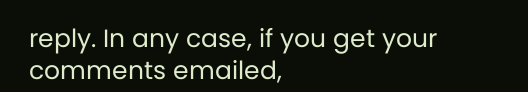reply. In any case, if you get your comments emailed,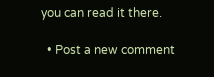you can read it there.

  • Post a new comment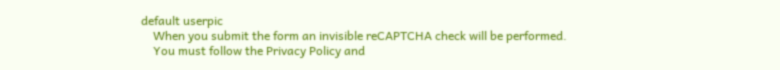default userpic
    When you submit the form an invisible reCAPTCHA check will be performed.
    You must follow the Privacy Policy and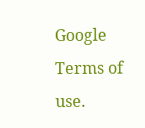Google Terms of use.